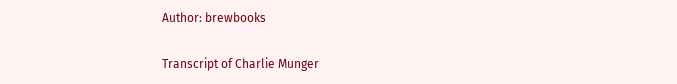Author: brewbooks

Transcript of Charlie Munger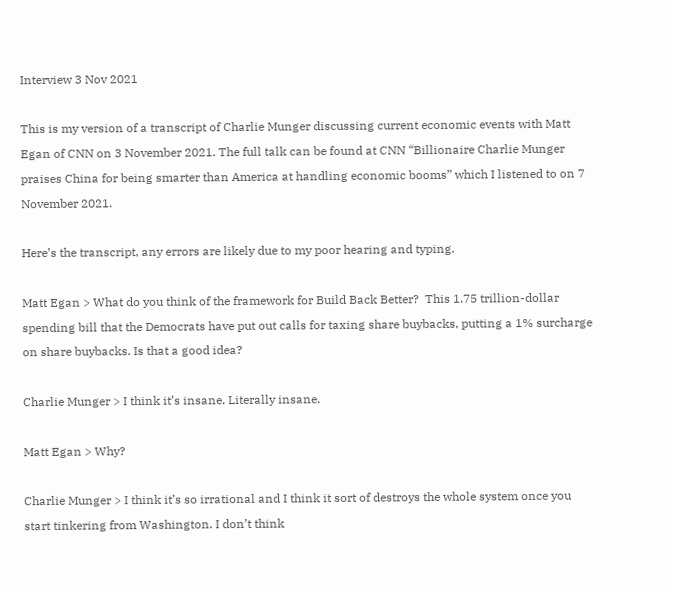Interview 3 Nov 2021

This is my version of a transcript of Charlie Munger discussing current economic events with Matt Egan of CNN on 3 November 2021. The full talk can be found at CNN “Billionaire Charlie Munger praises China for being smarter than America at handling economic booms” which I listened to on 7 November 2021.

Here’s the transcript, any errors are likely due to my poor hearing and typing.

Matt Egan > What do you think of the framework for Build Back Better?  This 1.75 trillion-dollar spending bill that the Democrats have put out calls for taxing share buybacks, putting a 1% surcharge on share buybacks. Is that a good idea?

Charlie Munger > I think it’s insane. Literally insane.

Matt Egan > Why?

Charlie Munger > I think it’s so irrational and I think it sort of destroys the whole system once you start tinkering from Washington. I don’t think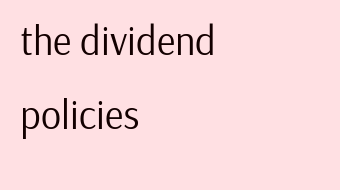the dividend policies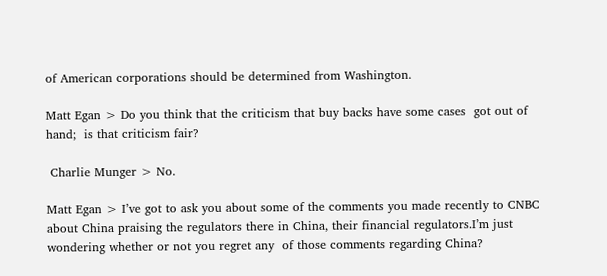of American corporations should be determined from Washington.

Matt Egan > Do you think that the criticism that buy backs have some cases  got out of hand;  is that criticism fair?

 Charlie Munger > No.

Matt Egan > I’ve got to ask you about some of the comments you made recently to CNBC about China praising the regulators there in China, their financial regulators.I’m just wondering whether or not you regret any  of those comments regarding China?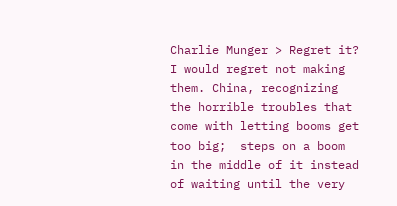Charlie Munger > Regret it? I would regret not making them. China, recognizing the horrible troubles that come with letting booms get too big;  steps on a boom in the middle of it instead of waiting until the very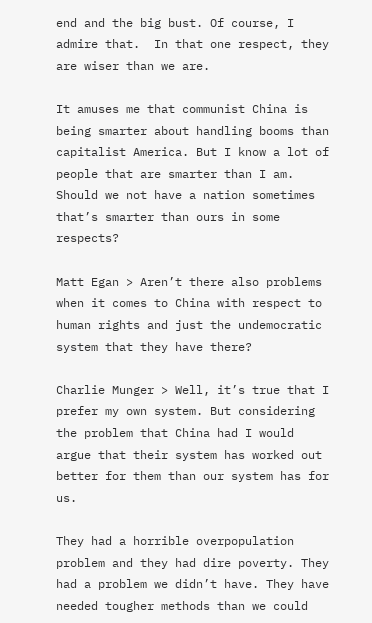end and the big bust. Of course, I admire that.  In that one respect, they are wiser than we are.

It amuses me that communist China is being smarter about handling booms than capitalist America. But I know a lot of people that are smarter than I am. Should we not have a nation sometimes that’s smarter than ours in some respects?

Matt Egan > Aren’t there also problems when it comes to China with respect to human rights and just the undemocratic system that they have there?

Charlie Munger > Well, it’s true that I prefer my own system. But considering the problem that China had I would argue that their system has worked out better for them than our system has for us.

They had a horrible overpopulation problem and they had dire poverty. They had a problem we didn’t have. They have needed tougher methods than we could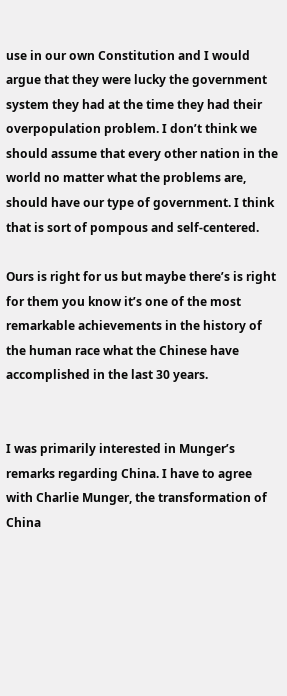use in our own Constitution and I would argue that they were lucky the government system they had at the time they had their overpopulation problem. I don’t think we should assume that every other nation in the world no matter what the problems are, should have our type of government. I think that is sort of pompous and self-centered.

Ours is right for us but maybe there’s is right for them you know it’s one of the most remarkable achievements in the history of the human race what the Chinese have accomplished in the last 30 years.


I was primarily interested in Munger’s remarks regarding China. I have to agree with Charlie Munger, the transformation of China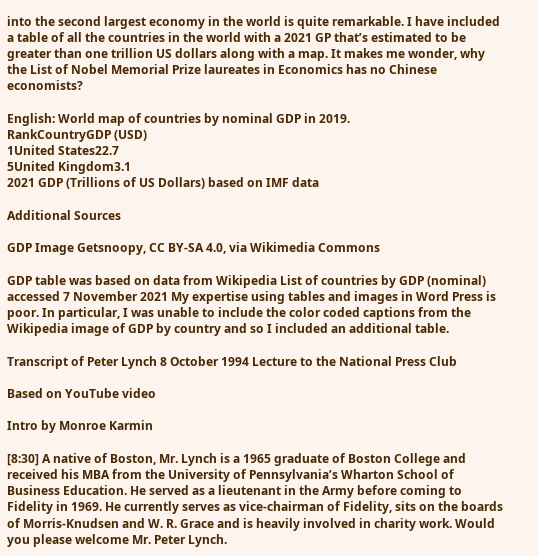into the second largest economy in the world is quite remarkable. I have included a table of all the countries in the world with a 2021 GP that’s estimated to be greater than one trillion US dollars along with a map. It makes me wonder, why the List of Nobel Memorial Prize laureates in Economics has no Chinese economists?

English: World map of countries by nominal GDP in 2019.
RankCountryGDP (USD)
1United States22.7
5United Kingdom3.1
2021 GDP (Trillions of US Dollars) based on IMF data

Additional Sources

GDP Image Getsnoopy, CC BY-SA 4.0, via Wikimedia Commons

GDP table was based on data from Wikipedia List of countries by GDP (nominal) accessed 7 November 2021 My expertise using tables and images in Word Press is poor. In particular, I was unable to include the color coded captions from the Wikipedia image of GDP by country and so I included an additional table.

Transcript of Peter Lynch 8 October 1994 Lecture to the National Press Club

Based on YouTube video

Intro by Monroe Karmin

[8:30] A native of Boston, Mr. Lynch is a 1965 graduate of Boston College and received his MBA from the University of Pennsylvania’s Wharton School of Business Education. He served as a lieutenant in the Army before coming to Fidelity in 1969. He currently serves as vice-chairman of Fidelity, sits on the boards of Morris-Knudsen and W. R. Grace and is heavily involved in charity work. Would you please welcome Mr. Peter Lynch.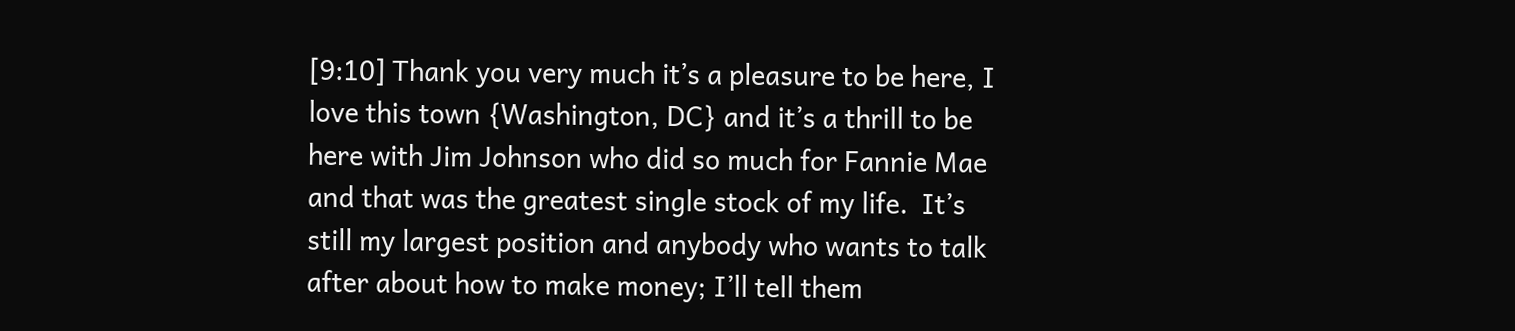[9:10] Thank you very much it’s a pleasure to be here, I love this town {Washington, DC} and it’s a thrill to be here with Jim Johnson who did so much for Fannie Mae and that was the greatest single stock of my life.  It’s still my largest position and anybody who wants to talk after about how to make money; I’ll tell them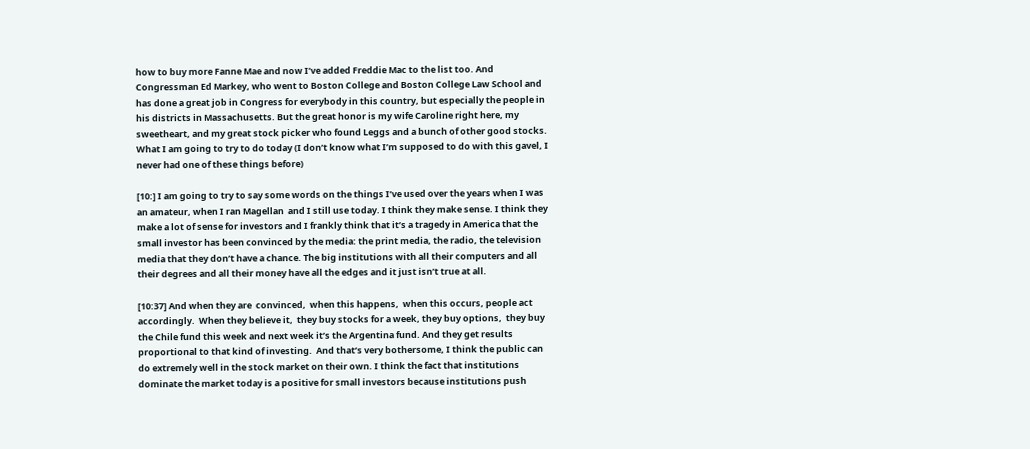how to buy more Fanne Mae and now I’ve added Freddie Mac to the list too. And Congressman Ed Markey, who went to Boston College and Boston College Law School and has done a great job in Congress for everybody in this country, but especially the people in his districts in Massachusetts. But the great honor is my wife Caroline right here, my sweetheart, and my great stock picker who found Leggs and a bunch of other good stocks. What I am going to try to do today (I don’t know what I’m supposed to do with this gavel, I never had one of these things before)

[10:] I am going to try to say some words on the things I’ve used over the years when I was an amateur, when I ran Magellan  and I still use today. I think they make sense. I think they make a lot of sense for investors and I frankly think that it’s a tragedy in America that the small investor has been convinced by the media: the print media, the radio, the television media that they don’t have a chance. The big institutions with all their computers and all their degrees and all their money have all the edges and it just isn’t true at all.

[10:37] And when they are  convinced,  when this happens,  when this occurs, people act accordingly.  When they believe it,  they buy stocks for a week, they buy options,  they buy the Chile fund this week and next week it’s the Argentina fund. And they get results proportional to that kind of investing.  And that’s very bothersome, I think the public can do extremely well in the stock market on their own. I think the fact that institutions dominate the market today is a positive for small investors because institutions push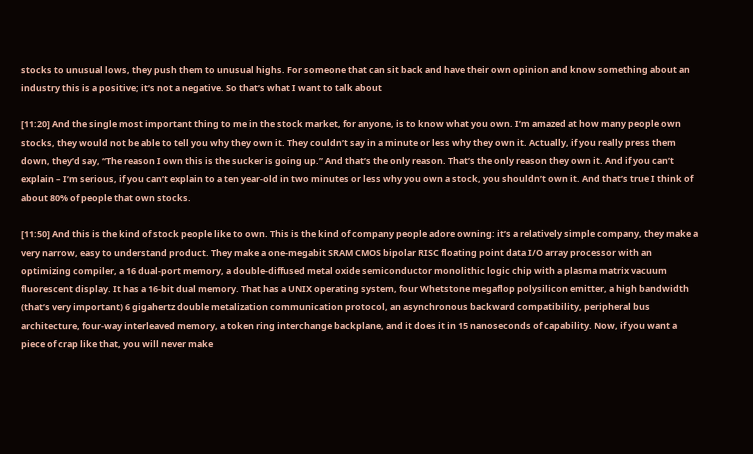stocks to unusual lows, they push them to unusual highs. For someone that can sit back and have their own opinion and know something about an industry this is a positive; it’s not a negative. So that’s what I want to talk about

[11:20] And the single most important thing to me in the stock market, for anyone, is to know what you own. I’m amazed at how many people own stocks, they would not be able to tell you why they own it. They couldn’t say in a minute or less why they own it. Actually, if you really press them down, they’d say, “The reason I own this is the sucker is going up.” And that’s the only reason. That’s the only reason they own it. And if you can’t explain – I’m serious, if you can’t explain to a ten year-old in two minutes or less why you own a stock, you shouldn’t own it. And that’s true I think of about 80% of people that own stocks.

[11:50] And this is the kind of stock people like to own. This is the kind of company people adore owning: it’s a relatively simple company, they make a very narrow, easy to understand product. They make a one-megabit SRAM CMOS bipolar RISC floating point data I/O array processor with an optimizing compiler, a 16 dual-port memory, a double-diffused metal oxide semiconductor monolithic logic chip with a plasma matrix vacuum fluorescent display. It has a 16-bit dual memory. That has a UNIX operating system, four Whetstone megaflop polysilicon emitter, a high bandwidth (that’s very important) 6 gigahertz double metalization communication protocol, an asynchronous backward compatibility, peripheral bus architecture, four-way interleaved memory, a token ring interchange backplane, and it does it in 15 nanoseconds of capability. Now, if you want a piece of crap like that, you will never make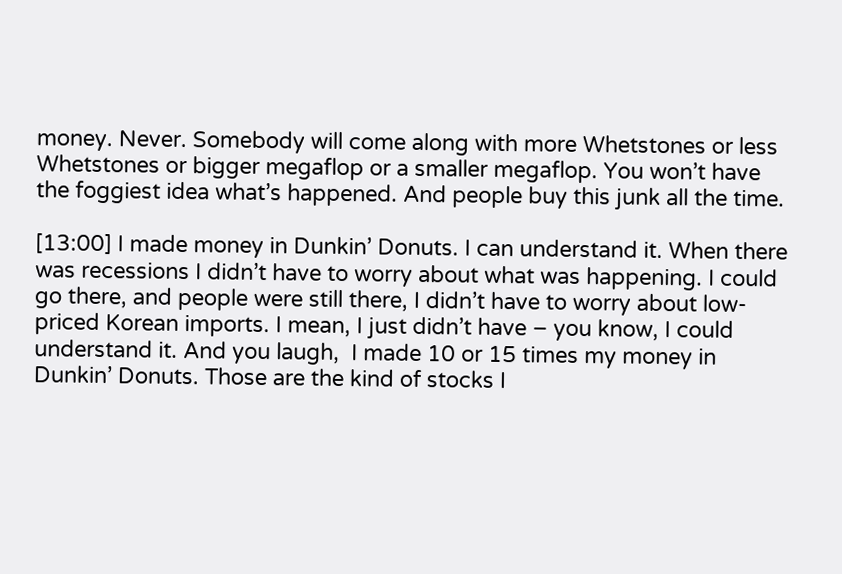money. Never. Somebody will come along with more Whetstones or less Whetstones or bigger megaflop or a smaller megaflop. You won’t have the foggiest idea what’s happened. And people buy this junk all the time.

[13:00] I made money in Dunkin’ Donuts. I can understand it. When there was recessions I didn’t have to worry about what was happening. I could go there, and people were still there, I didn’t have to worry about low-priced Korean imports. I mean, I just didn’t have – you know, I could understand it. And you laugh,  I made 10 or 15 times my money in Dunkin’ Donuts. Those are the kind of stocks I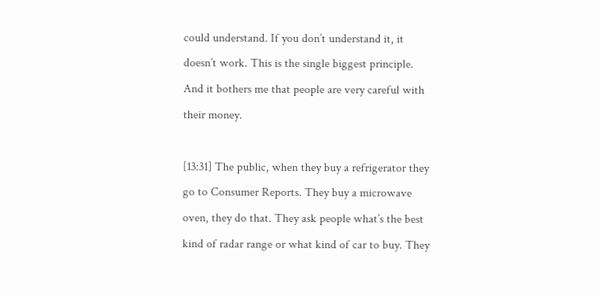could understand. If you don’t understand it, it doesn’t work. This is the single biggest principle. And it bothers me that people are very careful with their money.

[13:31] The public, when they buy a refrigerator they go to Consumer Reports. They buy a microwave oven, they do that. They ask people what’s the best kind of radar range or what kind of car to buy. They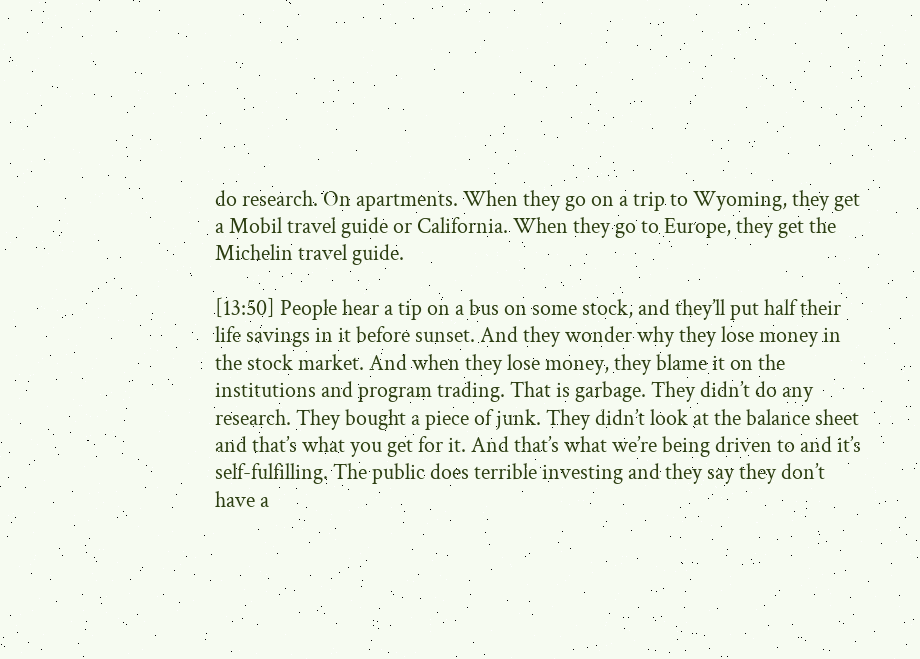do research. On apartments. When they go on a trip to Wyoming, they get a Mobil travel guide or California. When they go to Europe, they get the Michelin travel guide.

[13:50] People hear a tip on a bus on some stock, and they’ll put half their life savings in it before sunset. And they wonder why they lose money in the stock market. And when they lose money, they blame it on the institutions and program trading. That is garbage. They didn’t do any research. They bought a piece of junk. They didn’t look at the balance sheet and that’s what you get for it. And that’s what we’re being driven to and it’s self-fulfilling. The public does terrible investing and they say they don’t have a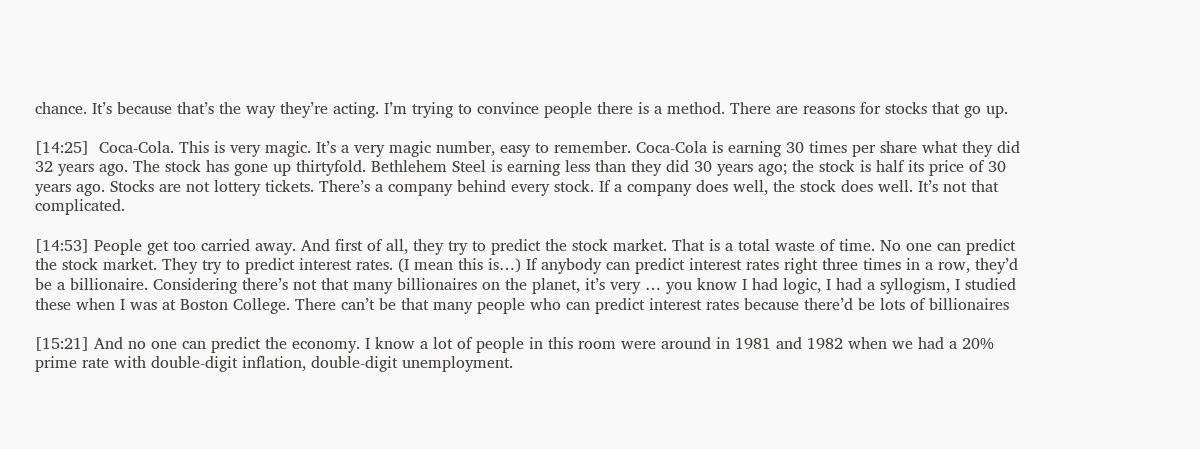chance. It’s because that’s the way they’re acting. I’m trying to convince people there is a method. There are reasons for stocks that go up.

[14:25]  Coca-Cola. This is very magic. It’s a very magic number, easy to remember. Coca-Cola is earning 30 times per share what they did 32 years ago. The stock has gone up thirtyfold. Bethlehem Steel is earning less than they did 30 years ago; the stock is half its price of 30 years ago. Stocks are not lottery tickets. There’s a company behind every stock. If a company does well, the stock does well. It’s not that complicated.

[14:53] People get too carried away. And first of all, they try to predict the stock market. That is a total waste of time. No one can predict the stock market. They try to predict interest rates. (I mean this is…) If anybody can predict interest rates right three times in a row, they’d be a billionaire. Considering there’s not that many billionaires on the planet, it’s very … you know I had logic, I had a syllogism, I studied these when I was at Boston College. There can’t be that many people who can predict interest rates because there’d be lots of billionaires

[15:21] And no one can predict the economy. I know a lot of people in this room were around in 1981 and 1982 when we had a 20% prime rate with double-digit inflation, double-digit unemployment.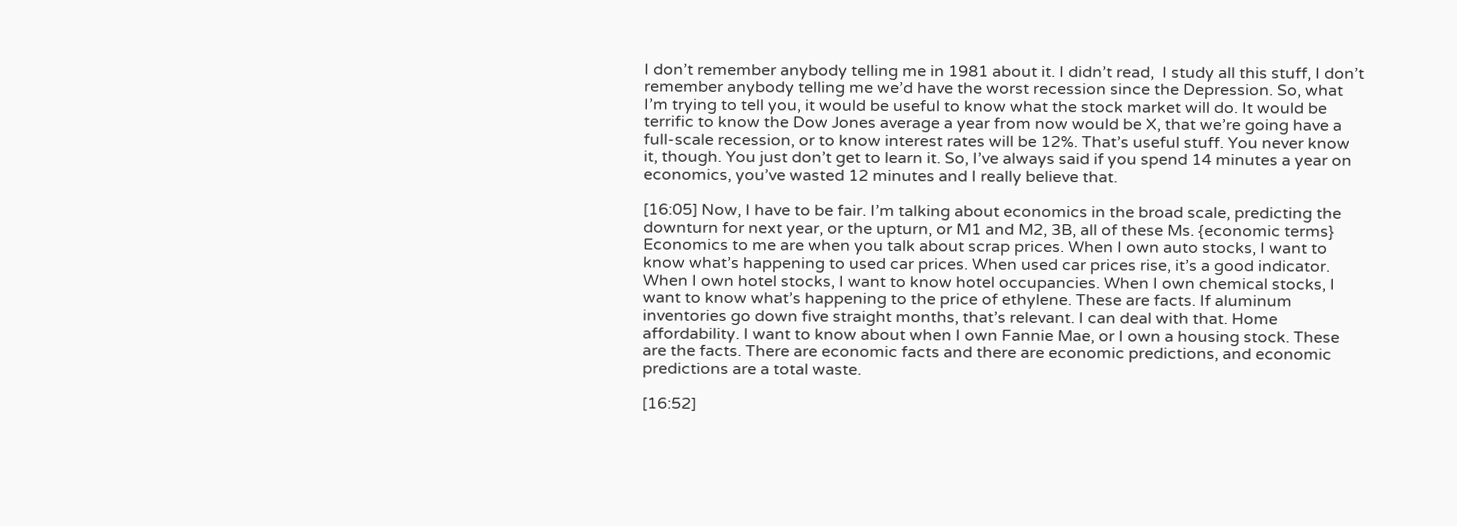I don’t remember anybody telling me in 1981 about it. I didn’t read,  I study all this stuff, I don’t remember anybody telling me we’d have the worst recession since the Depression. So, what I’m trying to tell you, it would be useful to know what the stock market will do. It would be terrific to know the Dow Jones average a year from now would be X, that we’re going have a full-scale recession, or to know interest rates will be 12%. That’s useful stuff. You never know it, though. You just don’t get to learn it. So, I’ve always said if you spend 14 minutes a year on economics, you’ve wasted 12 minutes and I really believe that.

[16:05] Now, I have to be fair. I’m talking about economics in the broad scale, predicting the downturn for next year, or the upturn, or M1 and M2, 3B, all of these Ms. {economic terms}  Economics to me are when you talk about scrap prices. When I own auto stocks, I want to know what’s happening to used car prices. When used car prices rise, it’s a good indicator. When I own hotel stocks, I want to know hotel occupancies. When I own chemical stocks, I want to know what’s happening to the price of ethylene. These are facts. If aluminum inventories go down five straight months, that’s relevant. I can deal with that. Home affordability. I want to know about when I own Fannie Mae, or I own a housing stock. These are the facts. There are economic facts and there are economic predictions, and economic predictions are a total waste.

[16:52]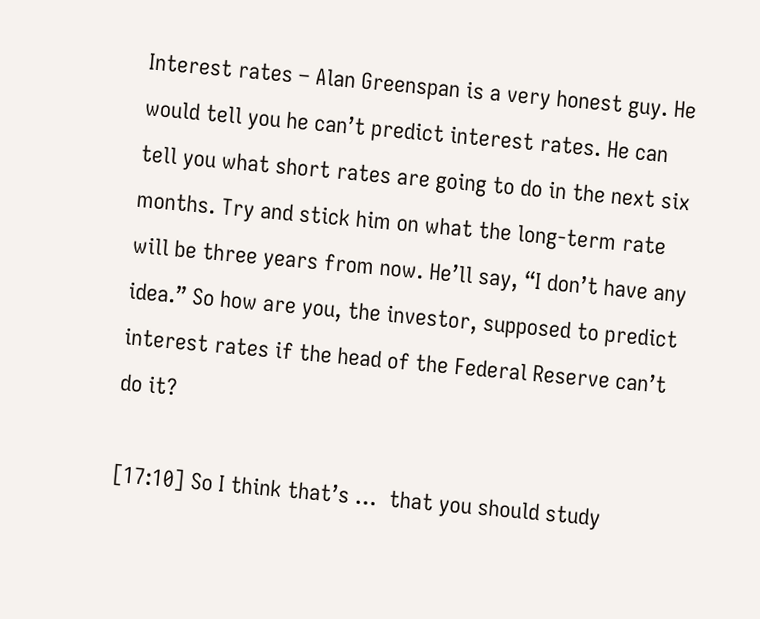Interest rates – Alan Greenspan is a very honest guy. He would tell you he can’t predict interest rates. He can tell you what short rates are going to do in the next six months. Try and stick him on what the long-term rate will be three years from now. He’ll say, “I don’t have any idea.” So how are you, the investor, supposed to predict interest rates if the head of the Federal Reserve can’t do it?

[17:10] So I think that’s …  that you should study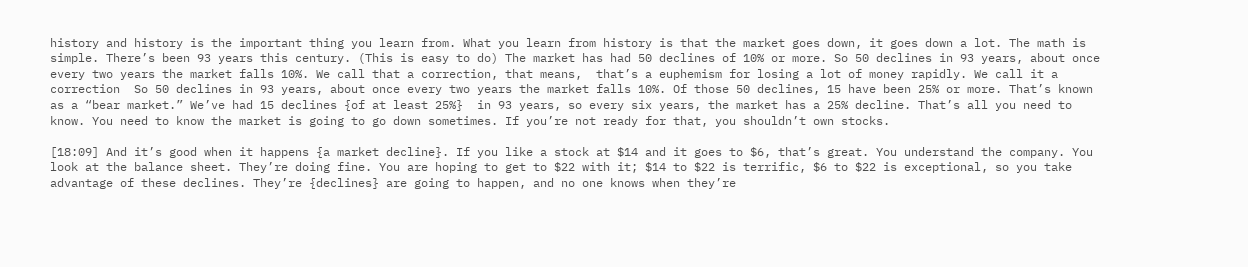history and history is the important thing you learn from. What you learn from history is that the market goes down, it goes down a lot. The math is simple. There’s been 93 years this century. (This is easy to do) The market has had 50 declines of 10% or more. So 50 declines in 93 years, about once every two years the market falls 10%. We call that a correction, that means,  that’s a euphemism for losing a lot of money rapidly. We call it a correction  So 50 declines in 93 years, about once every two years the market falls 10%. Of those 50 declines, 15 have been 25% or more. That’s known as a “bear market.” We’ve had 15 declines {of at least 25%}  in 93 years, so every six years, the market has a 25% decline. That’s all you need to know. You need to know the market is going to go down sometimes. If you’re not ready for that, you shouldn’t own stocks.

[18:09] And it’s good when it happens {a market decline}. If you like a stock at $14 and it goes to $6, that’s great. You understand the company. You look at the balance sheet. They’re doing fine. You are hoping to get to $22 with it; $14 to $22 is terrific, $6 to $22 is exceptional, so you take advantage of these declines. They’re {declines} are going to happen, and no one knows when they’re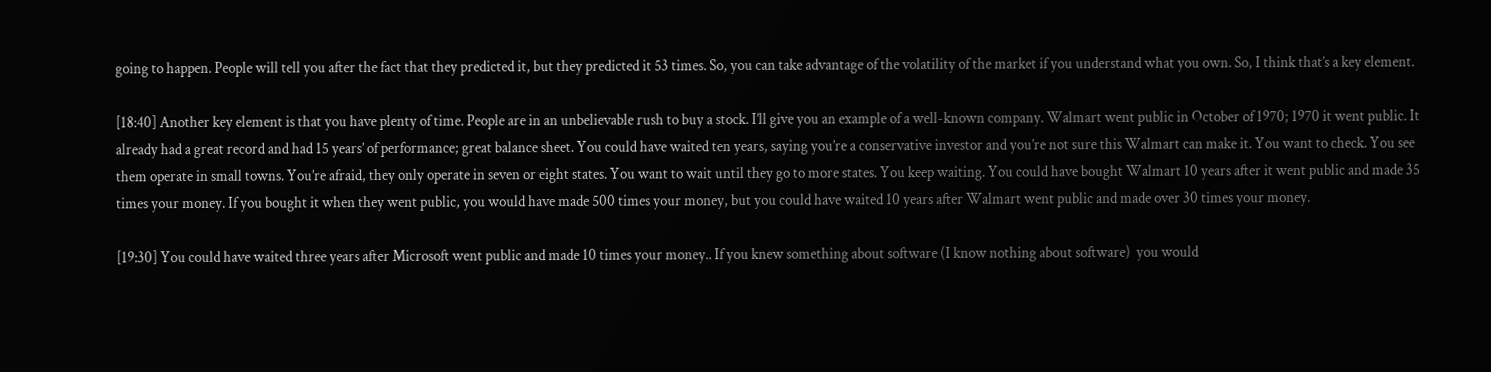going to happen. People will tell you after the fact that they predicted it, but they predicted it 53 times. So, you can take advantage of the volatility of the market if you understand what you own. So, I think that’s a key element.

[18:40] Another key element is that you have plenty of time. People are in an unbelievable rush to buy a stock. I’ll give you an example of a well-known company. Walmart went public in October of 1970; 1970 it went public. It already had a great record and had 15 years’ of performance; great balance sheet. You could have waited ten years, saying you’re a conservative investor and you’re not sure this Walmart can make it. You want to check. You see them operate in small towns. You’re afraid, they only operate in seven or eight states. You want to wait until they go to more states. You keep waiting. You could have bought Walmart 10 years after it went public and made 35 times your money. If you bought it when they went public, you would have made 500 times your money, but you could have waited 10 years after Walmart went public and made over 30 times your money.

[19:30] You could have waited three years after Microsoft went public and made 10 times your money.. If you knew something about software (I know nothing about software)  you would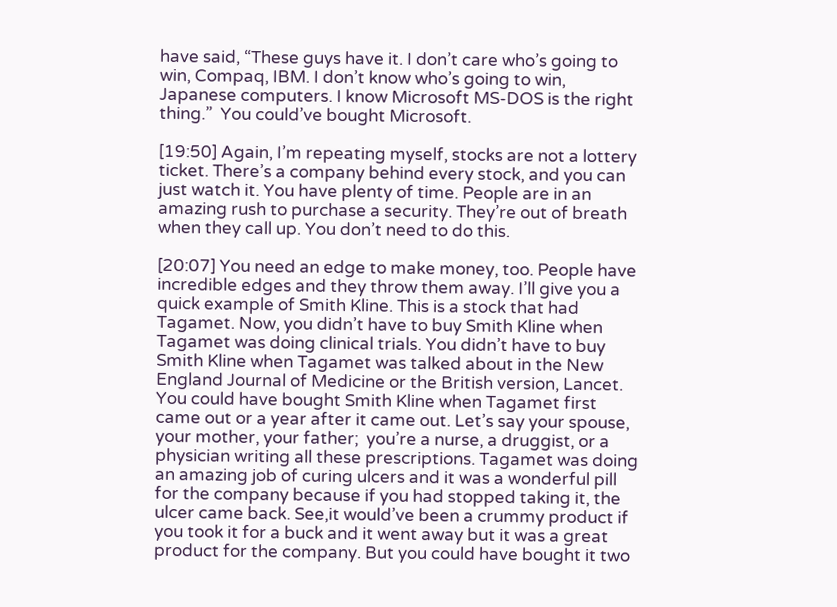have said, “These guys have it. I don’t care who’s going to win, Compaq, IBM. I don’t know who’s going to win, Japanese computers. I know Microsoft MS-DOS is the right thing.”  You could’ve bought Microsoft.

[19:50] Again, I’m repeating myself, stocks are not a lottery ticket. There’s a company behind every stock, and you can just watch it. You have plenty of time. People are in an amazing rush to purchase a security. They’re out of breath when they call up. You don’t need to do this.

[20:07] You need an edge to make money, too. People have incredible edges and they throw them away. I’ll give you a quick example of Smith Kline. This is a stock that had Tagamet. Now, you didn’t have to buy Smith Kline when Tagamet was doing clinical trials. You didn’t have to buy Smith Kline when Tagamet was talked about in the New England Journal of Medicine or the British version, Lancet. You could have bought Smith Kline when Tagamet first came out or a year after it came out. Let’s say your spouse, your mother, your father;  you’re a nurse, a druggist, or a physician writing all these prescriptions. Tagamet was doing an amazing job of curing ulcers and it was a wonderful pill for the company because if you had stopped taking it, the ulcer came back. See,it would’ve been a crummy product if you took it for a buck and it went away but it was a great product for the company. But you could have bought it two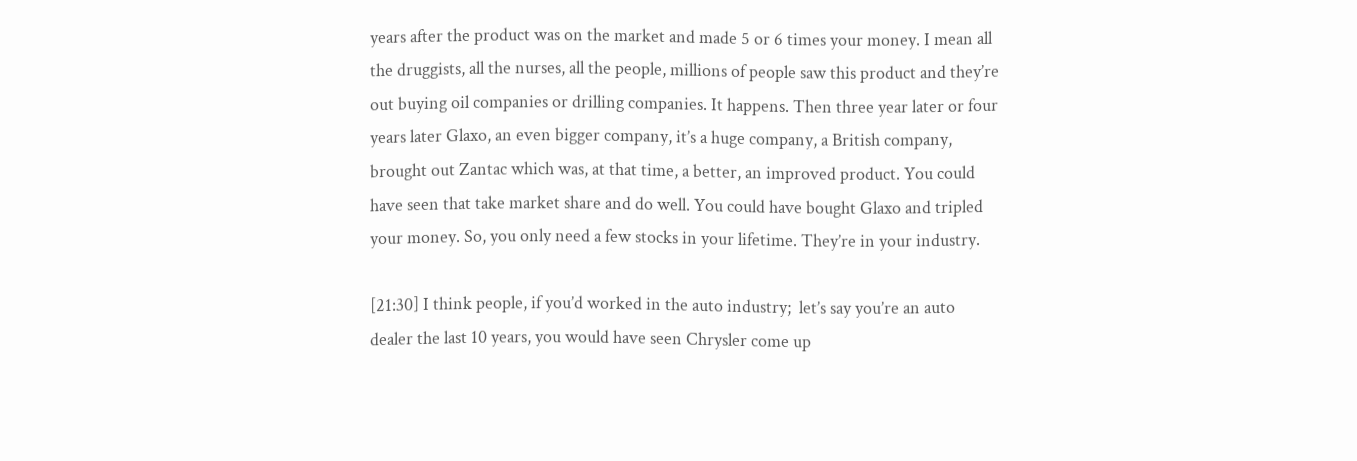years after the product was on the market and made 5 or 6 times your money. I mean all the druggists, all the nurses, all the people, millions of people saw this product and they’re out buying oil companies or drilling companies. It happens. Then three year later or four years later Glaxo, an even bigger company, it’s a huge company, a British company, brought out Zantac which was, at that time, a better, an improved product. You could have seen that take market share and do well. You could have bought Glaxo and tripled your money. So, you only need a few stocks in your lifetime. They’re in your industry.

[21:30] I think people, if you’d worked in the auto industry;  let’s say you’re an auto dealer the last 10 years, you would have seen Chrysler come up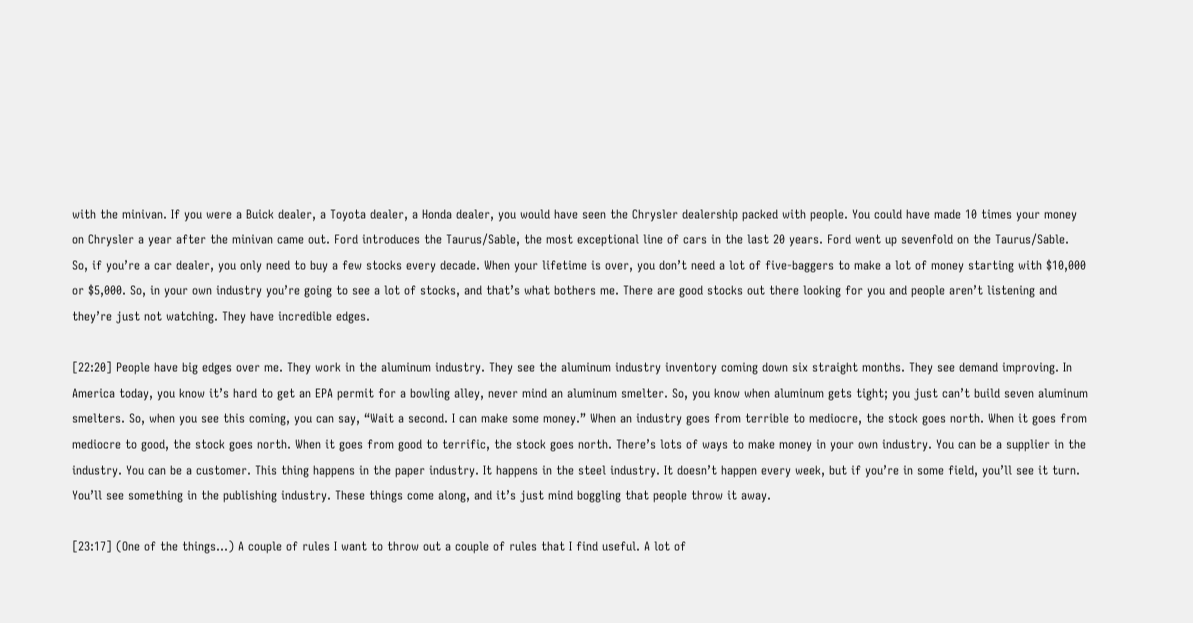with the minivan. If you were a Buick dealer, a Toyota dealer, a Honda dealer, you would have seen the Chrysler dealership packed with people. You could have made 10 times your money on Chrysler a year after the minivan came out. Ford introduces the Taurus/Sable, the most exceptional line of cars in the last 20 years. Ford went up sevenfold on the Taurus/Sable. So, if you’re a car dealer, you only need to buy a few stocks every decade. When your lifetime is over, you don’t need a lot of five-baggers to make a lot of money starting with $10,000 or $5,000. So, in your own industry you’re going to see a lot of stocks, and that’s what bothers me. There are good stocks out there looking for you and people aren’t listening and they’re just not watching. They have incredible edges.

[22:20] People have big edges over me. They work in the aluminum industry. They see the aluminum industry inventory coming down six straight months. They see demand improving. In America today, you know it’s hard to get an EPA permit for a bowling alley, never mind an aluminum smelter. So, you know when aluminum gets tight; you just can’t build seven aluminum smelters. So, when you see this coming, you can say, “Wait a second. I can make some money.” When an industry goes from terrible to mediocre, the stock goes north. When it goes from mediocre to good, the stock goes north. When it goes from good to terrific, the stock goes north. There’s lots of ways to make money in your own industry. You can be a supplier in the industry. You can be a customer. This thing happens in the paper industry. It happens in the steel industry. It doesn’t happen every week, but if you’re in some field, you’ll see it turn. You’ll see something in the publishing industry. These things come along, and it’s just mind boggling that people throw it away.

[23:17] (One of the things…) A couple of rules I want to throw out a couple of rules that I find useful. A lot of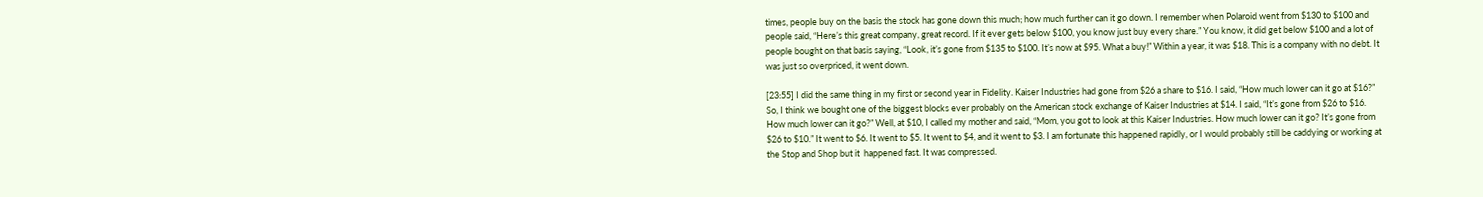times, people buy on the basis the stock has gone down this much; how much further can it go down. I remember when Polaroid went from $130 to $100 and people said, “Here’s this great company, great record. If it ever gets below $100, you know just buy every share.” You know, it did get below $100 and a lot of people bought on that basis saying, “Look, it’s gone from $135 to $100. It’s now at $95. What a buy!” Within a year, it was $18. This is a company with no debt. It was just so overpriced, it went down.

[23:55] I did the same thing in my first or second year in Fidelity. Kaiser Industries had gone from $26 a share to $16. I said, “How much lower can it go at $16?” So, I think we bought one of the biggest blocks ever probably on the American stock exchange of Kaiser Industries at $14. I said, “It’s gone from $26 to $16. How much lower can it go?” Well, at $10, I called my mother and said, “Mom, you got to look at this Kaiser Industries. How much lower can it go? It’s gone from $26 to $10.” It went to $6. It went to $5. It went to $4, and it went to $3. I am fortunate this happened rapidly, or I would probably still be caddying or working at the Stop and Shop but it  happened fast. It was compressed.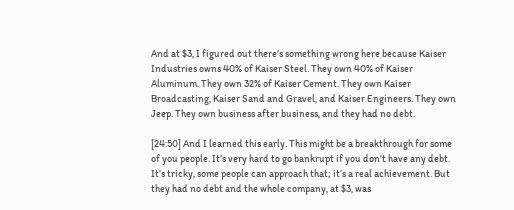And at $3, I figured out there’s something wrong here because Kaiser Industries owns 40% of Kaiser Steel. They own 40% of Kaiser Aluminum. They own 32% of Kaiser Cement. They own Kaiser Broadcasting, Kaiser Sand and Gravel, and Kaiser Engineers. They own Jeep. They own business after business, and they had no debt.

[24:50] And I learned this early. This might be a breakthrough for some of you people. It’s very hard to go bankrupt if you don’t have any debt. It’s tricky, some people can approach that; it’s a real achievement. But they had no debt and the whole company, at $3, was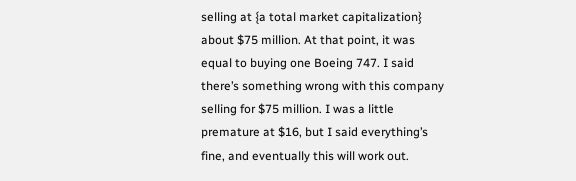selling at {a total market capitalization} about $75 million. At that point, it was equal to buying one Boeing 747. I said there’s something wrong with this company selling for $75 million. I was a little premature at $16, but I said everything’s fine, and eventually this will work out.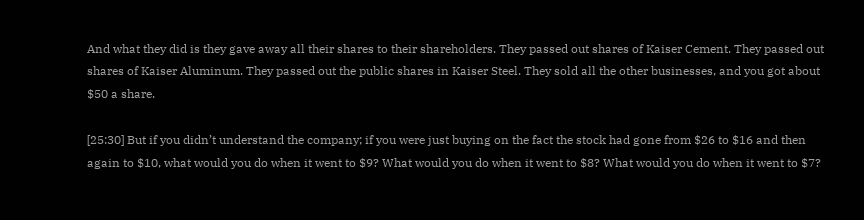And what they did is they gave away all their shares to their shareholders. They passed out shares of Kaiser Cement. They passed out shares of Kaiser Aluminum. They passed out the public shares in Kaiser Steel. They sold all the other businesses, and you got about $50 a share.

[25:30] But if you didn’t understand the company; if you were just buying on the fact the stock had gone from $26 to $16 and then again to $10, what would you do when it went to $9? What would you do when it went to $8? What would you do when it went to $7?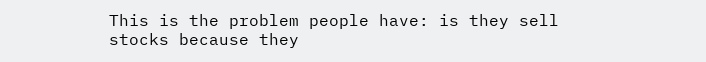This is the problem people have: is they sell stocks because they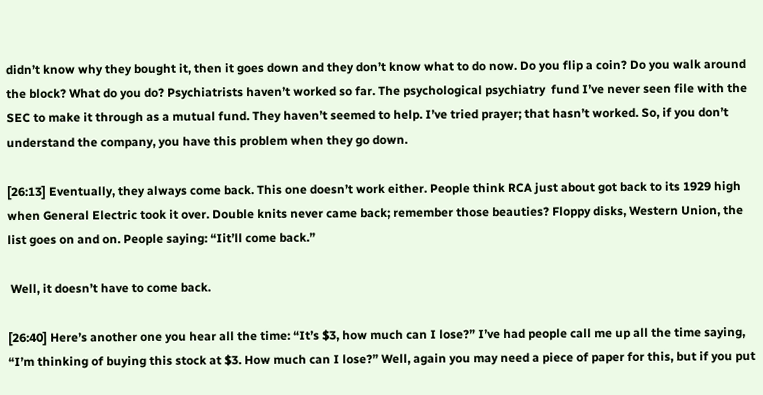didn’t know why they bought it, then it goes down and they don’t know what to do now. Do you flip a coin? Do you walk around the block? What do you do? Psychiatrists haven’t worked so far. The psychological psychiatry  fund I’ve never seen file with the SEC to make it through as a mutual fund. They haven’t seemed to help. I’ve tried prayer; that hasn’t worked. So, if you don’t understand the company, you have this problem when they go down.

[26:13] Eventually, they always come back. This one doesn’t work either. People think RCA just about got back to its 1929 high when General Electric took it over. Double knits never came back; remember those beauties? Floppy disks, Western Union, the list goes on and on. People saying: “Iit’ll come back.”

 Well, it doesn’t have to come back.

[26:40] Here’s another one you hear all the time: “It’s $3, how much can I lose?” I’ve had people call me up all the time saying, “I’m thinking of buying this stock at $3. How much can I lose?” Well, again you may need a piece of paper for this, but if you put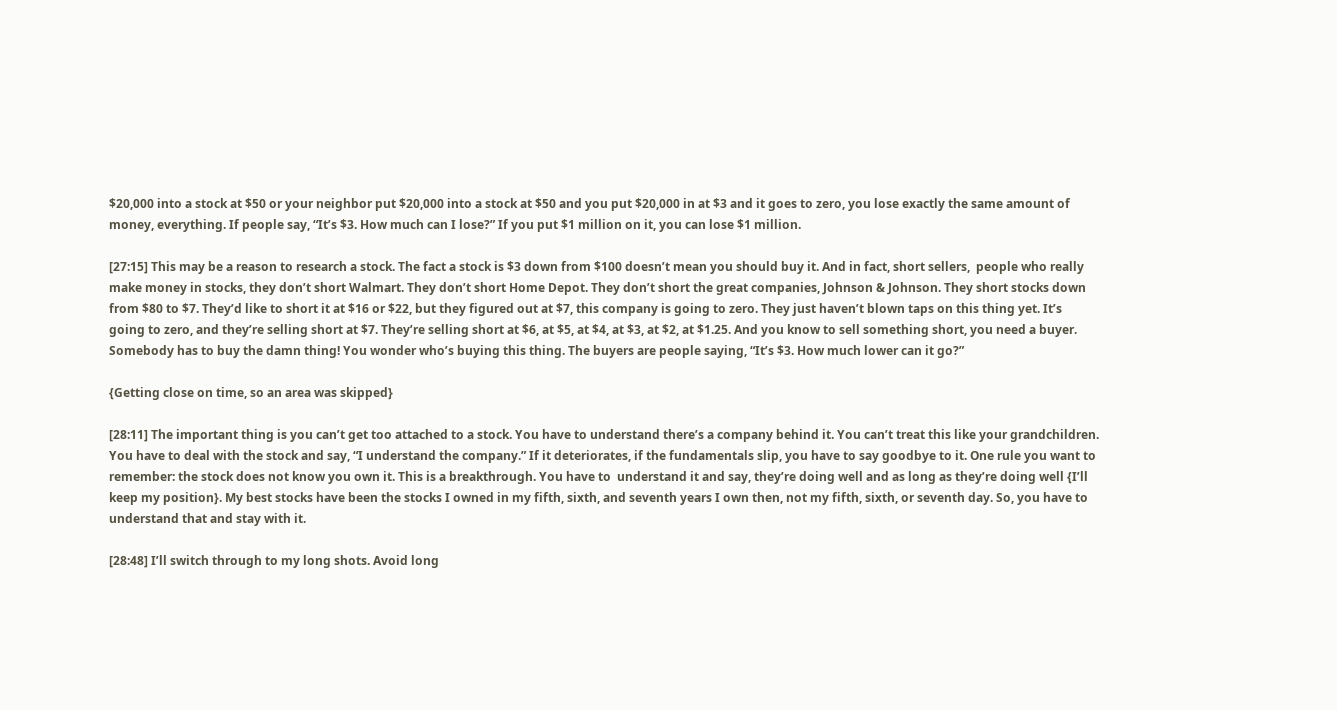$20,000 into a stock at $50 or your neighbor put $20,000 into a stock at $50 and you put $20,000 in at $3 and it goes to zero, you lose exactly the same amount of money, everything. If people say, “It’s $3. How much can I lose?” If you put $1 million on it, you can lose $1 million.

[27:15] This may be a reason to research a stock. The fact a stock is $3 down from $100 doesn’t mean you should buy it. And in fact, short sellers,  people who really make money in stocks, they don’t short Walmart. They don’t short Home Depot. They don’t short the great companies, Johnson & Johnson. They short stocks down from $80 to $7. They’d like to short it at $16 or $22, but they figured out at $7, this company is going to zero. They just haven’t blown taps on this thing yet. It’s going to zero, and they’re selling short at $7. They’re selling short at $6, at $5, at $4, at $3, at $2, at $1.25. And you know to sell something short, you need a buyer. Somebody has to buy the damn thing! You wonder who’s buying this thing. The buyers are people saying, “It’s $3. How much lower can it go?”

{Getting close on time, so an area was skipped}

[28:11] The important thing is you can’t get too attached to a stock. You have to understand there’s a company behind it. You can’t treat this like your grandchildren. You have to deal with the stock and say, “I understand the company.” If it deteriorates, if the fundamentals slip, you have to say goodbye to it. One rule you want to remember: the stock does not know you own it. This is a breakthrough. You have to  understand it and say, they’re doing well and as long as they’re doing well {I’ll keep my position}. My best stocks have been the stocks I owned in my fifth, sixth, and seventh years I own then, not my fifth, sixth, or seventh day. So, you have to understand that and stay with it.

[28:48] I’ll switch through to my long shots. Avoid long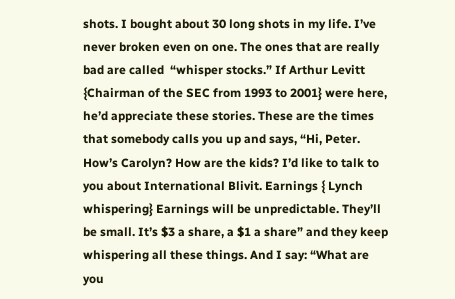shots. I bought about 30 long shots in my life. I’ve never broken even on one. The ones that are really bad are called  “whisper stocks.” If Arthur Levitt {Chairman of the SEC from 1993 to 2001} were here, he’d appreciate these stories. These are the times that somebody calls you up and says, “Hi, Peter. How’s Carolyn? How are the kids? I’d like to talk to you about International Blivit. Earnings { Lynch whispering} Earnings will be unpredictable. They’ll be small. It’s $3 a share, a $1 a share” and they keep whispering all these things. And I say: “What are you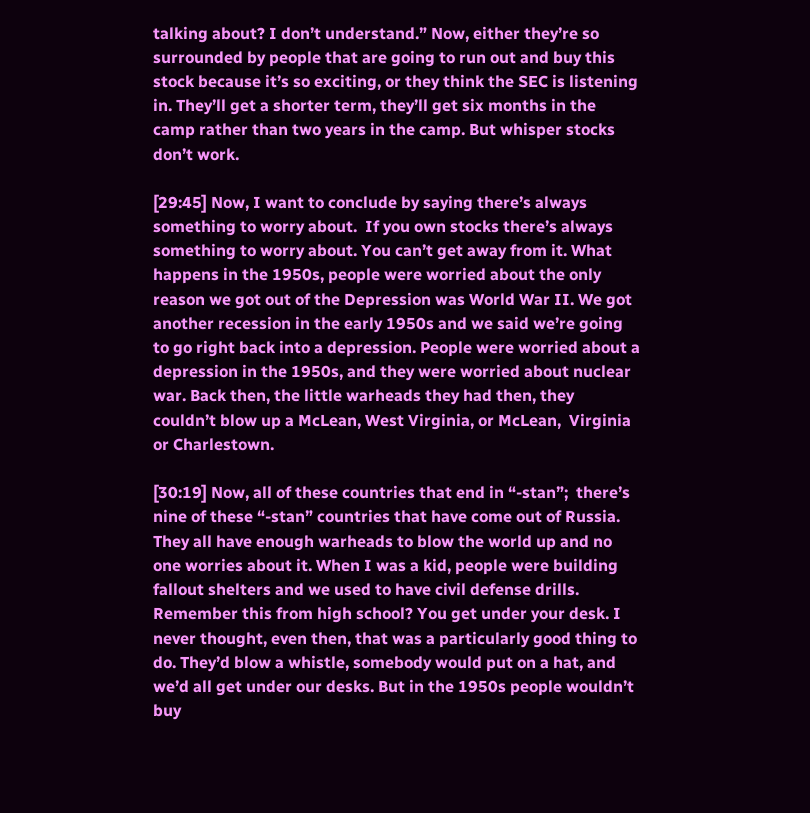talking about? I don’t understand.” Now, either they’re so surrounded by people that are going to run out and buy this stock because it’s so exciting, or they think the SEC is listening in. They’ll get a shorter term, they’ll get six months in the camp rather than two years in the camp. But whisper stocks don’t work.

[29:45] Now, I want to conclude by saying there’s always something to worry about.  If you own stocks there’s always something to worry about. You can’t get away from it. What happens in the 1950s, people were worried about the only reason we got out of the Depression was World War II. We got another recession in the early 1950s and we said we’re going to go right back into a depression. People were worried about a depression in the 1950s, and they were worried about nuclear war. Back then, the little warheads they had then, they couldn’t blow up a McLean, West Virginia, or McLean,  Virginia or Charlestown.

[30:19] Now, all of these countries that end in “-stan”;  there’s nine of these “-stan” countries that have come out of Russia. They all have enough warheads to blow the world up and no one worries about it. When I was a kid, people were building fallout shelters and we used to have civil defense drills. Remember this from high school? You get under your desk. I never thought, even then, that was a particularly good thing to do. They’d blow a whistle, somebody would put on a hat, and we’d all get under our desks. But in the 1950s people wouldn’t buy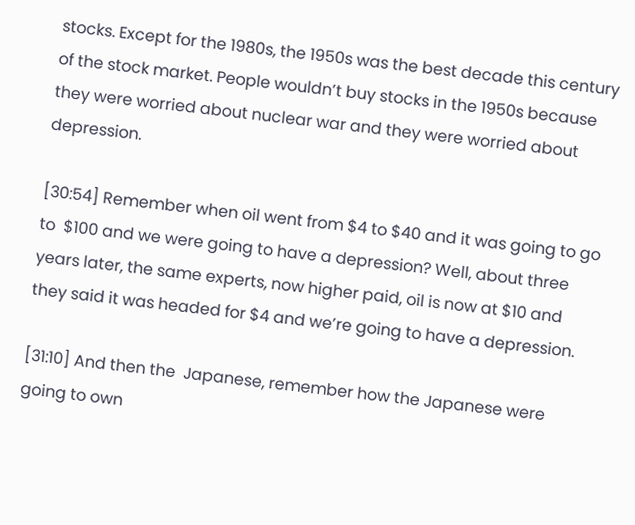stocks. Except for the 1980s, the 1950s was the best decade this century of the stock market. People wouldn’t buy stocks in the 1950s because they were worried about nuclear war and they were worried about depression.

[30:54] Remember when oil went from $4 to $40 and it was going to go to  $100 and we were going to have a depression? Well, about three years later, the same experts, now higher paid, oil is now at $10 and  they said it was headed for $4 and we’re going to have a depression.

[31:10] And then the  Japanese, remember how the Japanese were going to own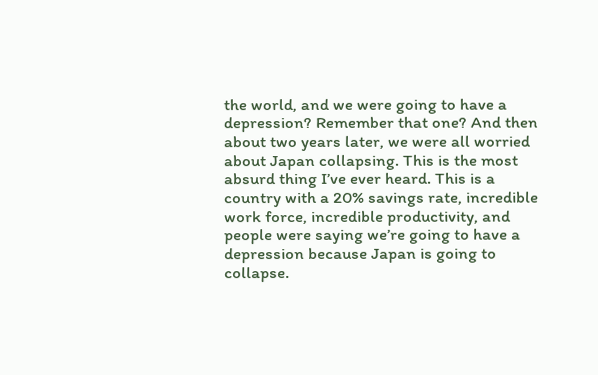the world, and we were going to have a depression? Remember that one? And then about two years later, we were all worried about Japan collapsing. This is the most absurd thing I’ve ever heard. This is a country with a 20% savings rate, incredible work force, incredible productivity, and people were saying we’re going to have a depression because Japan is going to collapse.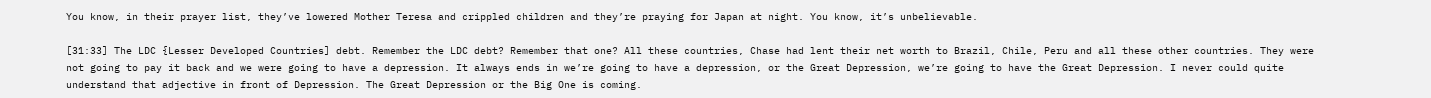You know, in their prayer list, they’ve lowered Mother Teresa and crippled children and they’re praying for Japan at night. You know, it’s unbelievable.

[31:33] The LDC {Lesser Developed Countries] debt. Remember the LDC debt? Remember that one? All these countries, Chase had lent their net worth to Brazil, Chile, Peru and all these other countries. They were not going to pay it back and we were going to have a depression. It always ends in we’re going to have a depression, or the Great Depression, we’re going to have the Great Depression. I never could quite understand that adjective in front of Depression. The Great Depression or the Big One is coming.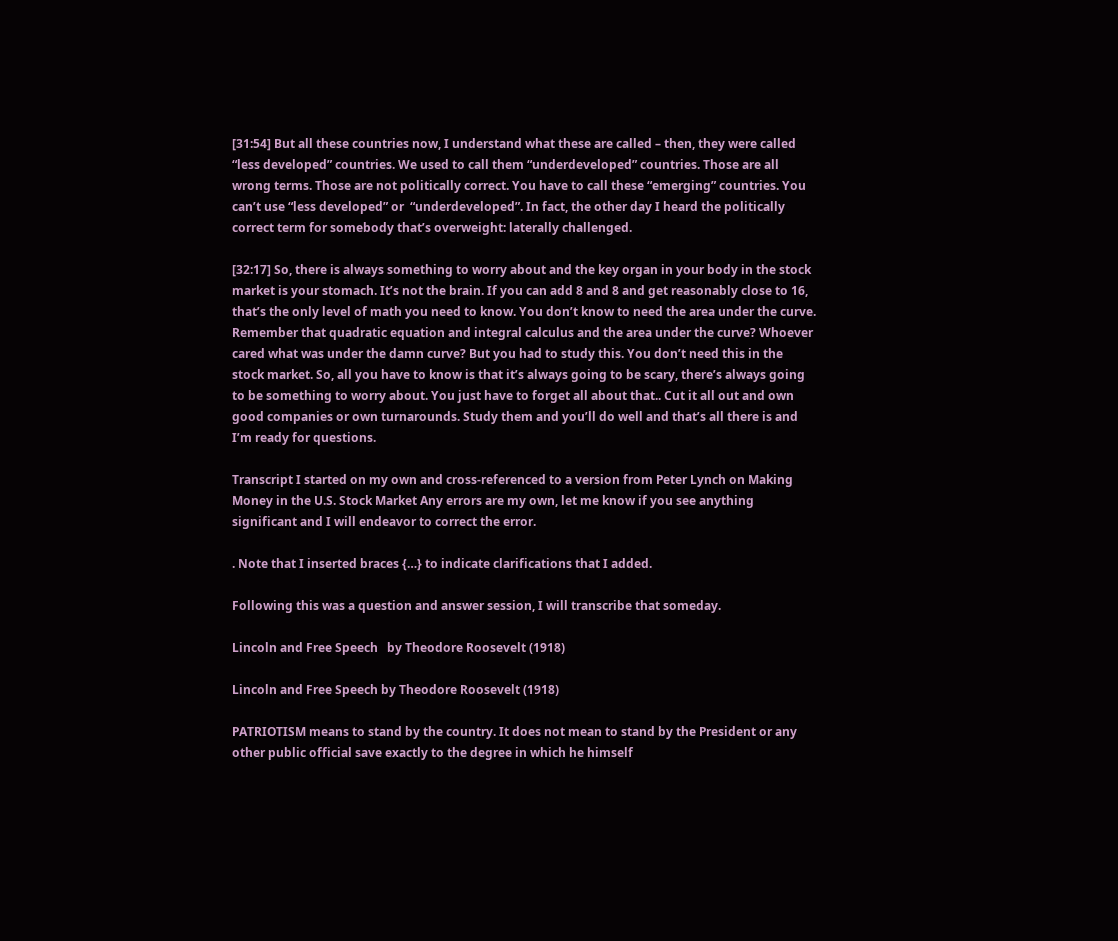[31:54] But all these countries now, I understand what these are called – then, they were called “less developed” countries. We used to call them “underdeveloped” countries. Those are all wrong terms. Those are not politically correct. You have to call these “emerging” countries. You can’t use “less developed” or  “underdeveloped”. In fact, the other day I heard the politically correct term for somebody that’s overweight: laterally challenged.

[32:17] So, there is always something to worry about and the key organ in your body in the stock market is your stomach. It’s not the brain. If you can add 8 and 8 and get reasonably close to 16, that’s the only level of math you need to know. You don’t know to need the area under the curve. Remember that quadratic equation and integral calculus and the area under the curve? Whoever cared what was under the damn curve? But you had to study this. You don’t need this in the stock market. So, all you have to know is that it’s always going to be scary, there’s always going to be something to worry about. You just have to forget all about that.. Cut it all out and own good companies or own turnarounds. Study them and you’ll do well and that’s all there is and I’m ready for questions.

Transcript I started on my own and cross-referenced to a version from Peter Lynch on Making Money in the U.S. Stock Market Any errors are my own, let me know if you see anything significant and I will endeavor to correct the error.

. Note that I inserted braces {…} to indicate clarifications that I added.

Following this was a question and answer session, I will transcribe that someday.

Lincoln and Free Speech   by Theodore Roosevelt (1918)

Lincoln and Free Speech by Theodore Roosevelt (1918)

PATRIOTISM means to stand by the country. It does not mean to stand by the President or any other public official save exactly to the degree in which he himself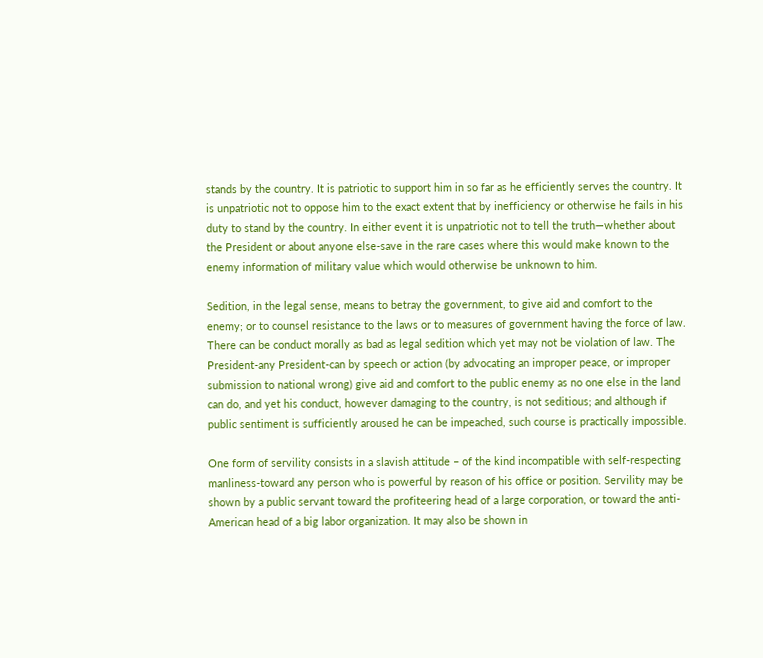stands by the country. It is patriotic to support him in so far as he efficiently serves the country. It is unpatriotic not to oppose him to the exact extent that by inefficiency or otherwise he fails in his duty to stand by the country. In either event it is unpatriotic not to tell the truth—whether about the President or about anyone else-save in the rare cases where this would make known to the enemy information of military value which would otherwise be unknown to him.

Sedition, in the legal sense, means to betray the government, to give aid and comfort to the enemy; or to counsel resistance to the laws or to measures of government having the force of law. There can be conduct morally as bad as legal sedition which yet may not be violation of law. The President-any President-can by speech or action (by advocating an improper peace, or improper submission to national wrong) give aid and comfort to the public enemy as no one else in the land can do, and yet his conduct, however damaging to the country, is not seditious; and although if public sentiment is sufficiently aroused he can be impeached, such course is practically impossible.

One form of servility consists in a slavish attitude – of the kind incompatible with self-respecting manliness-toward any person who is powerful by reason of his office or position. Servility may be shown by a public servant toward the profiteering head of a large corporation, or toward the anti-American head of a big labor organization. It may also be shown in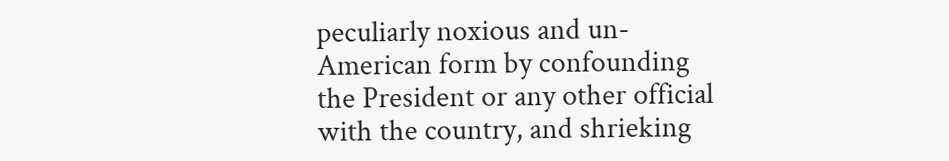peculiarly noxious and un-American form by confounding the President or any other official with the country, and shrieking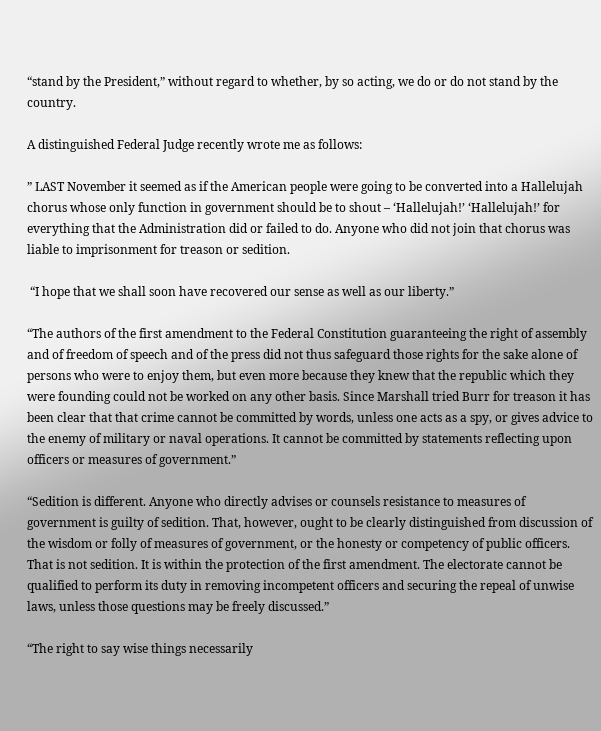“stand by the President,” without regard to whether, by so acting, we do or do not stand by the country.

A distinguished Federal Judge recently wrote me as follows:

” LAST November it seemed as if the American people were going to be converted into a Hallelujah chorus whose only function in government should be to shout – ‘Hallelujah!’ ‘Hallelujah!’ for everything that the Administration did or failed to do. Anyone who did not join that chorus was liable to imprisonment for treason or sedition.

 “I hope that we shall soon have recovered our sense as well as our liberty.”

“The authors of the first amendment to the Federal Constitution guaranteeing the right of assembly and of freedom of speech and of the press did not thus safeguard those rights for the sake alone of persons who were to enjoy them, but even more because they knew that the republic which they were founding could not be worked on any other basis. Since Marshall tried Burr for treason it has been clear that that crime cannot be committed by words, unless one acts as a spy, or gives advice to the enemy of military or naval operations. It cannot be committed by statements reflecting upon officers or measures of government.”

“Sedition is different. Anyone who directly advises or counsels resistance to measures of government is guilty of sedition. That, however, ought to be clearly distinguished from discussion of the wisdom or folly of measures of government, or the honesty or competency of public officers. That is not sedition. It is within the protection of the first amendment. The electorate cannot be qualified to perform its duty in removing incompetent officers and securing the repeal of unwise laws, unless those questions may be freely discussed.”

“The right to say wise things necessarily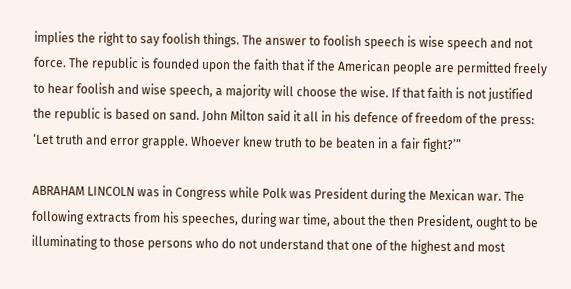implies the right to say foolish things. The answer to foolish speech is wise speech and not force. The republic is founded upon the faith that if the American people are permitted freely to hear foolish and wise speech, a majority will choose the wise. If that faith is not justified the republic is based on sand. John Milton said it all in his defence of freedom of the press: ‘Let truth and error grapple. Whoever knew truth to be beaten in a fair fight?’”

ABRAHAM LINCOLN was in Congress while Polk was President during the Mexican war. The following extracts from his speeches, during war time, about the then President, ought to be illuminating to those persons who do not understand that one of the highest and most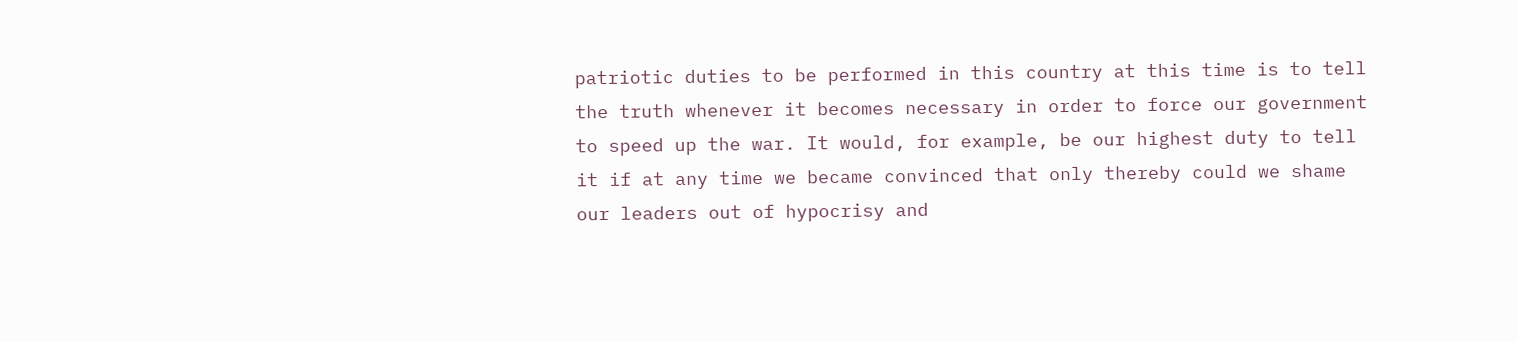patriotic duties to be performed in this country at this time is to tell the truth whenever it becomes necessary in order to force our government to speed up the war. It would, for example, be our highest duty to tell it if at any time we became convinced that only thereby could we shame our leaders out of hypocrisy and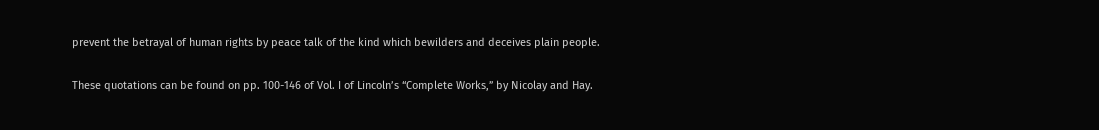prevent the betrayal of human rights by peace talk of the kind which bewilders and deceives plain people.

These quotations can be found on pp. 100-146 of Vol. I of Lincoln’s “Complete Works,” by Nicolay and Hay.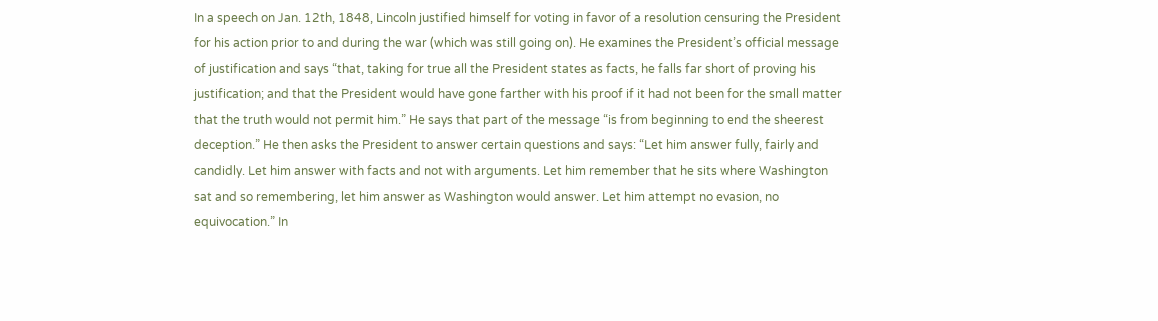In a speech on Jan. 12th, 1848, Lincoln justified himself for voting in favor of a resolution censuring the President for his action prior to and during the war (which was still going on). He examines the President’s official message of justification and says “that, taking for true all the President states as facts, he falls far short of proving his justification; and that the President would have gone farther with his proof if it had not been for the small matter that the truth would not permit him.” He says that part of the message “is from beginning to end the sheerest deception.” He then asks the President to answer certain questions and says: “Let him answer fully, fairly and candidly. Let him answer with facts and not with arguments. Let him remember that he sits where Washington sat and so remembering, let him answer as Washington would answer. Let him attempt no evasion, no equivocation.” In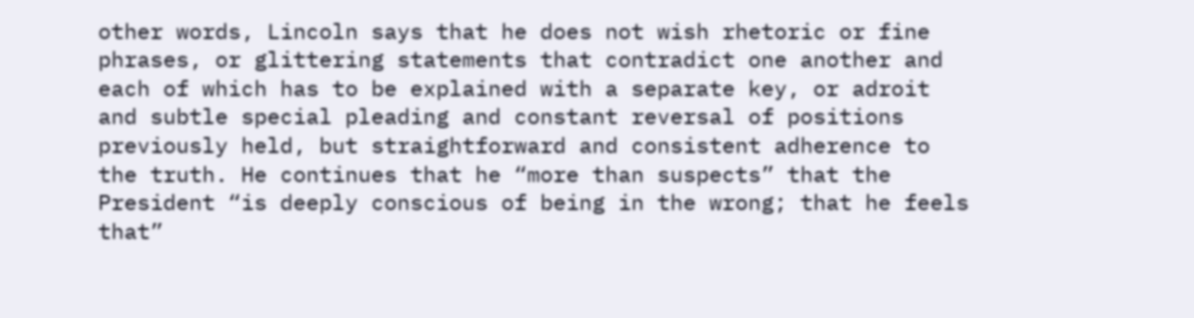other words, Lincoln says that he does not wish rhetoric or fine phrases, or glittering statements that contradict one another and each of which has to be explained with a separate key, or adroit and subtle special pleading and constant reversal of positions previously held, but straightforward and consistent adherence to the truth. He continues that he “more than suspects” that the President “is deeply conscious of being in the wrong; that he feels that”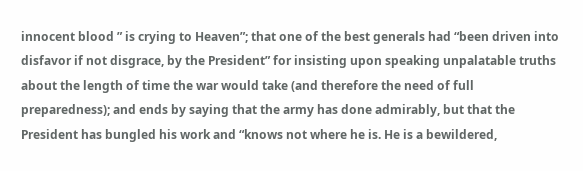innocent blood ” is crying to Heaven”; that one of the best generals had “been driven into disfavor if not disgrace, by the President” for insisting upon speaking unpalatable truths about the length of time the war would take (and therefore the need of full preparedness); and ends by saying that the army has done admirably, but that the President has bungled his work and “knows not where he is. He is a bewildered,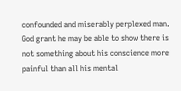confounded and miserably perplexed man. God grant he may be able to show there is not something about his conscience more painful than all his mental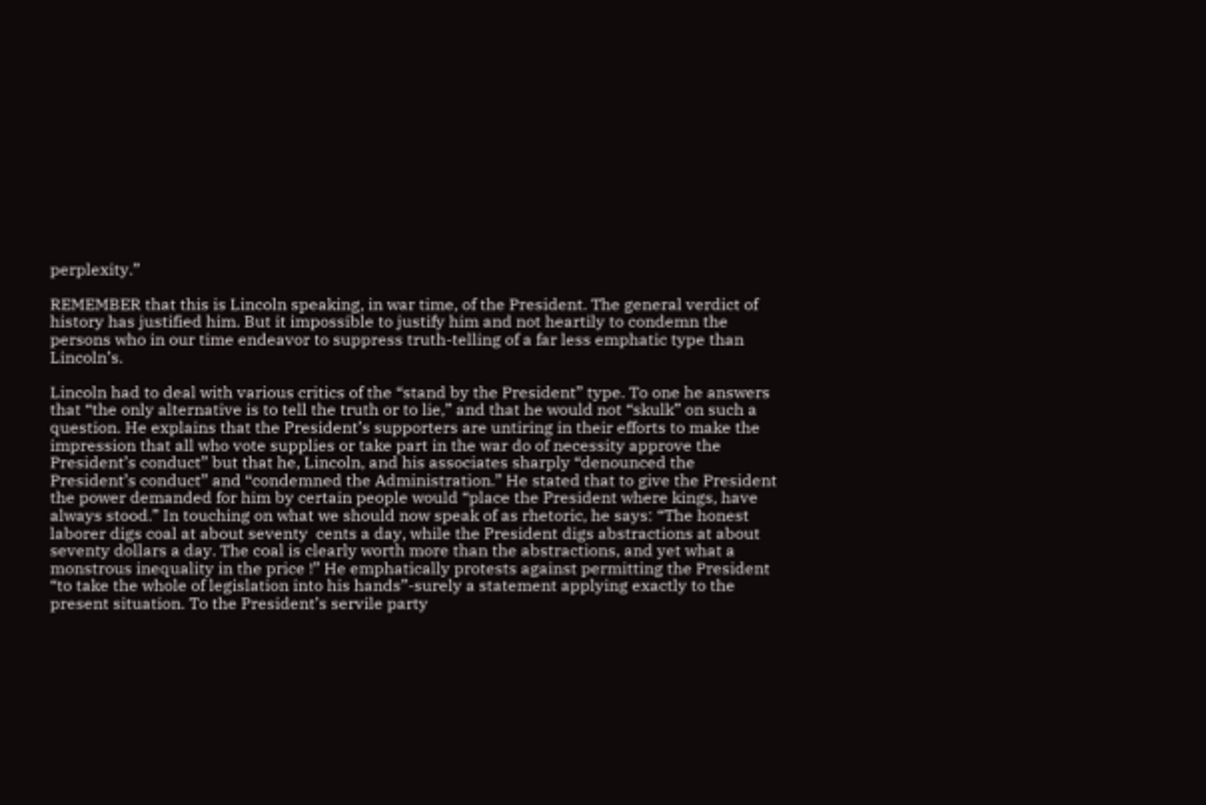perplexity.”

REMEMBER that this is Lincoln speaking, in war time, of the President. The general verdict of history has justified him. But it impossible to justify him and not heartily to condemn the persons who in our time endeavor to suppress truth-telling of a far less emphatic type than Lincoln’s.

Lincoln had to deal with various critics of the “stand by the President” type. To one he answers that “the only alternative is to tell the truth or to lie,” and that he would not “skulk” on such a question. He explains that the President’s supporters are untiring in their efforts to make the impression that all who vote supplies or take part in the war do of necessity approve the President’s conduct” but that he, Lincoln, and his associates sharply “denounced the President’s conduct” and “condemned the Administration.” He stated that to give the President the power demanded for him by certain people would “place the President where kings, have always stood.” In touching on what we should now speak of as rhetoric, he says: “The honest laborer digs coal at about seventy  cents a day, while the President digs abstractions at about seventy dollars a day. The coal is clearly worth more than the abstractions, and yet what a monstrous inequality in the price !” He emphatically protests against permitting the President “to take the whole of legislation into his hands”-surely a statement applying exactly to the present situation. To the President’s servile party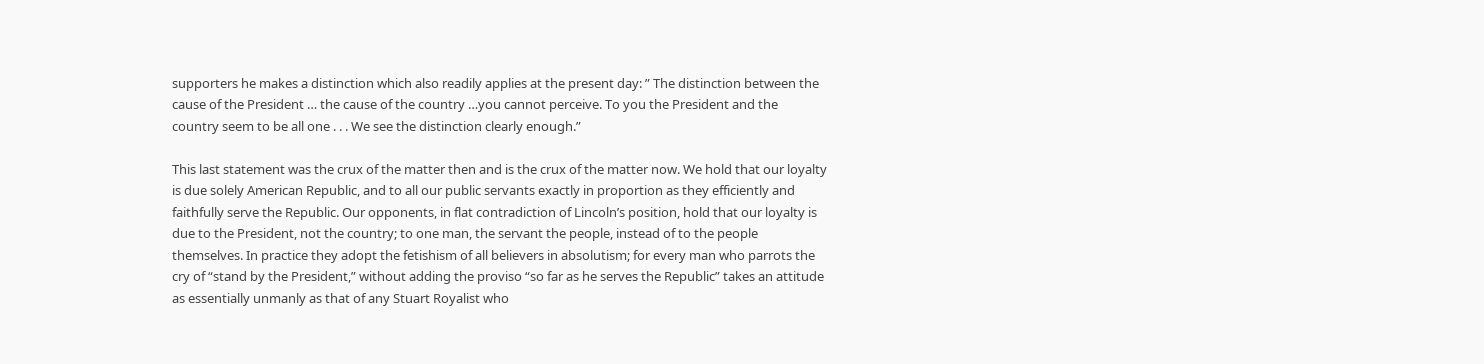supporters he makes a distinction which also readily applies at the present day: ” The distinction between the cause of the President … the cause of the country …you cannot perceive. To you the President and the country seem to be all one . . . We see the distinction clearly enough.”

This last statement was the crux of the matter then and is the crux of the matter now. We hold that our loyalty is due solely American Republic, and to all our public servants exactly in proportion as they efficiently and faithfully serve the Republic. Our opponents, in flat contradiction of Lincoln’s position, hold that our loyalty is due to the President, not the country; to one man, the servant the people, instead of to the people themselves. In practice they adopt the fetishism of all believers in absolutism; for every man who parrots the cry of “stand by the President,” without adding the proviso “so far as he serves the Republic” takes an attitude as essentially unmanly as that of any Stuart Royalist who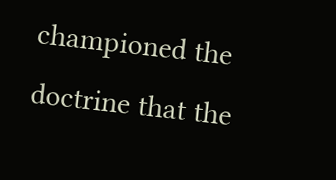championed the doctrine that the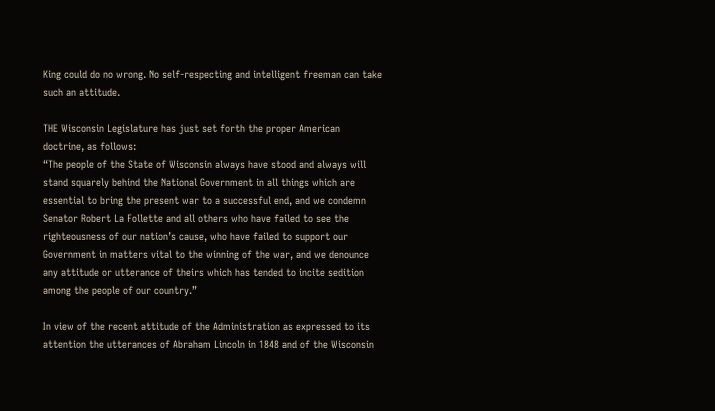King could do no wrong. No self-respecting and intelligent freeman can take such an attitude.

THE Wisconsin Legislature has just set forth the proper American doctrine, as follows:
“The people of the State of Wisconsin always have stood and always will stand squarely behind the National Government in all things which are essential to bring the present war to a successful end, and we condemn Senator Robert La Follette and all others who have failed to see the righteousness of our nation’s cause, who have failed to support our Government in matters vital to the winning of the war, and we denounce any attitude or utterance of theirs which has tended to incite sedition among the people of our country.”

In view of the recent attitude of the Administration as expressed to its attention the utterances of Abraham Lincoln in 1848 and of the Wisconsin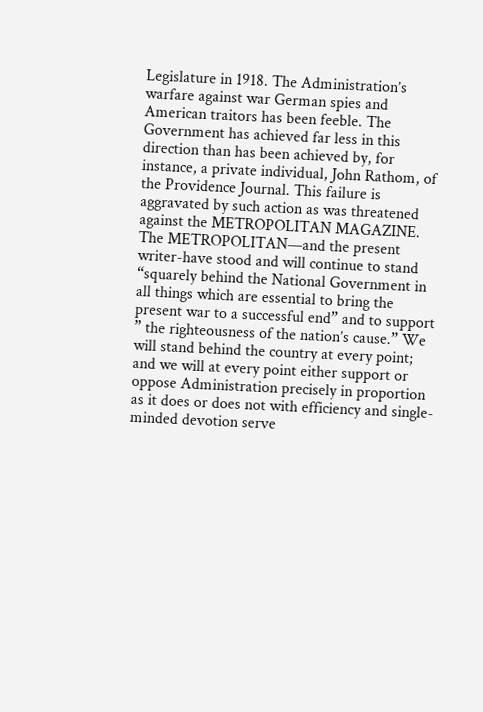Legislature in 1918. The Administration’s warfare against war German spies and American traitors has been feeble. The Government has achieved far less in this direction than has been achieved by, for instance, a private individual, John Rathom, of the Providence Journal. This failure is aggravated by such action as was threatened against the METROPOLITAN MAGAZINE. The METROPOLITAN—and the present writer-have stood and will continue to stand “squarely behind the National Government in all things which are essential to bring the present war to a successful end” and to support ” the righteousness of the nation’s cause.” We will stand behind the country at every point; and we will at every point either support or oppose Administration precisely in proportion as it does or does not with efficiency and single-minded devotion serve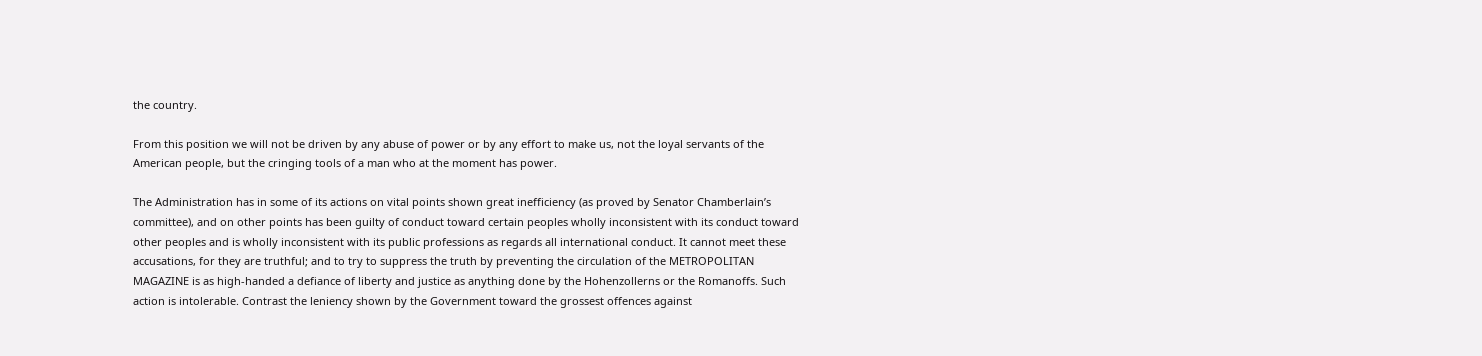the country.

From this position we will not be driven by any abuse of power or by any effort to make us, not the loyal servants of the American people, but the cringing tools of a man who at the moment has power.

The Administration has in some of its actions on vital points shown great inefficiency (as proved by Senator Chamberlain’s committee), and on other points has been guilty of conduct toward certain peoples wholly inconsistent with its conduct toward other peoples and is wholly inconsistent with its public professions as regards all international conduct. It cannot meet these accusations, for they are truthful; and to try to suppress the truth by preventing the circulation of the METROPOLITAN MAGAZINE is as high-handed a defiance of liberty and justice as anything done by the Hohenzollerns or the Romanoffs. Such action is intolerable. Contrast the leniency shown by the Government toward the grossest offences against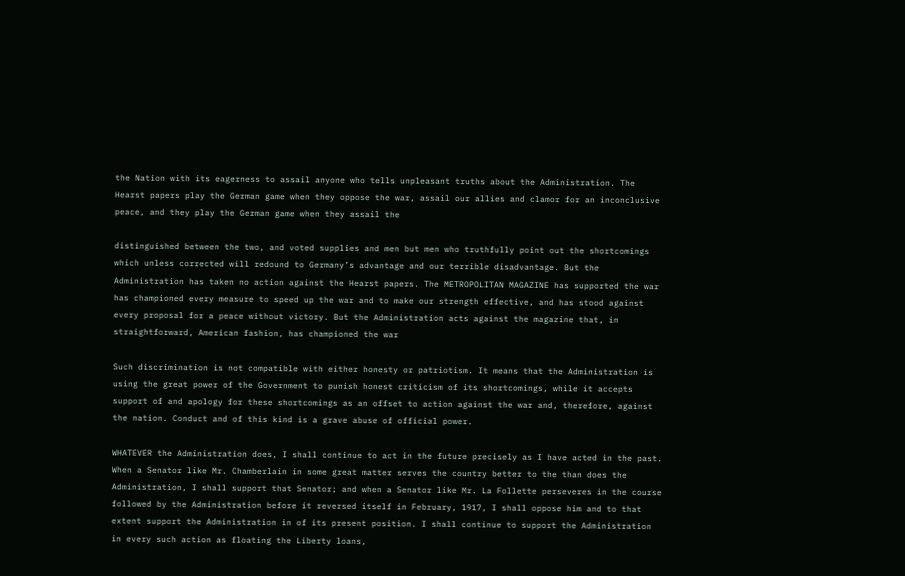the Nation with its eagerness to assail anyone who tells unpleasant truths about the Administration. The Hearst papers play the German game when they oppose the war, assail our allies and clamor for an inconclusive peace, and they play the German game when they assail the

distinguished between the two, and voted supplies and men but men who truthfully point out the shortcomings which unless corrected will redound to Germany’s advantage and our terrible disadvantage. But the Administration has taken no action against the Hearst papers. The METROPOLITAN MAGAZINE has supported the war has championed every measure to speed up the war and to make our strength effective, and has stood against every proposal for a peace without victory. But the Administration acts against the magazine that, in straightforward, American fashion, has championed the war

Such discrimination is not compatible with either honesty or patriotism. It means that the Administration is using the great power of the Government to punish honest criticism of its shortcomings, while it accepts support of and apology for these shortcomings as an offset to action against the war and, therefore, against the nation. Conduct and of this kind is a grave abuse of official power.

WHATEVER the Administration does, I shall continue to act in the future precisely as I have acted in the past. When a Senator like Mr. Chamberlain in some great matter serves the country better to the than does the Administration, I shall support that Senator; and when a Senator like Mr. La Follette perseveres in the course followed by the Administration before it reversed itself in February, 1917, I shall oppose him and to that extent support the Administration in of its present position. I shall continue to support the Administration in every such action as floating the Liberty loans,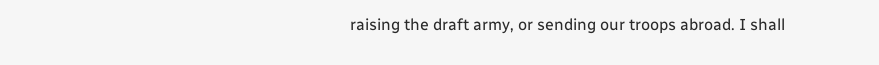raising the draft army, or sending our troops abroad. I shall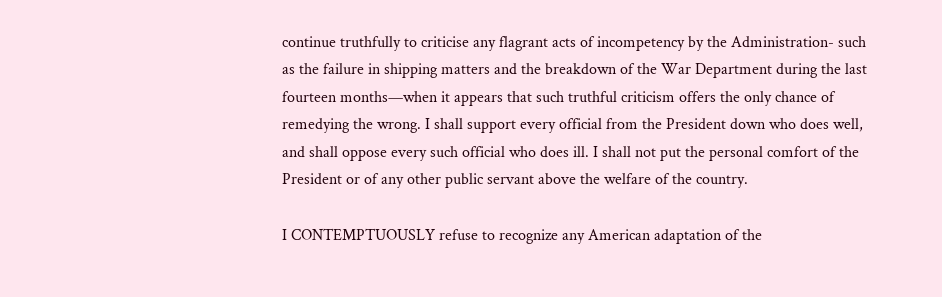continue truthfully to criticise any flagrant acts of incompetency by the Administration- such as the failure in shipping matters and the breakdown of the War Department during the last fourteen months—when it appears that such truthful criticism offers the only chance of remedying the wrong. I shall support every official from the President down who does well, and shall oppose every such official who does ill. I shall not put the personal comfort of the President or of any other public servant above the welfare of the country.

I CONTEMPTUOUSLY refuse to recognize any American adaptation of the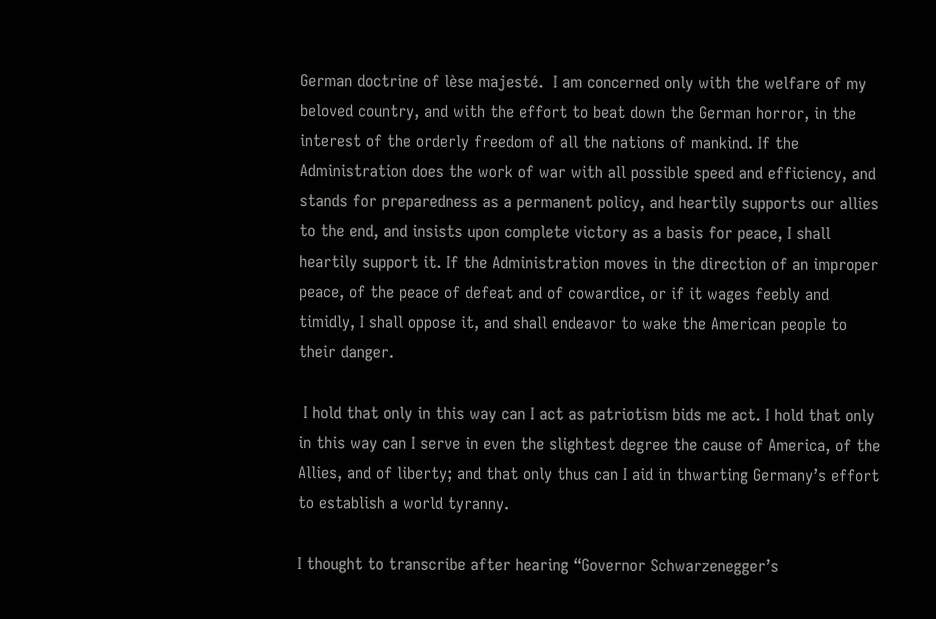German doctrine of lèse majesté.  I am concerned only with the welfare of my beloved country, and with the effort to beat down the German horror, in the interest of the orderly freedom of all the nations of mankind. If the Administration does the work of war with all possible speed and efficiency, and stands for preparedness as a permanent policy, and heartily supports our allies to the end, and insists upon complete victory as a basis for peace, I shall heartily support it. If the Administration moves in the direction of an improper peace, of the peace of defeat and of cowardice, or if it wages feebly and timidly, I shall oppose it, and shall endeavor to wake the American people to their danger.

 I hold that only in this way can I act as patriotism bids me act. I hold that only in this way can I serve in even the slightest degree the cause of America, of the Allies, and of liberty; and that only thus can I aid in thwarting Germany’s effort to establish a world tyranny.

I thought to transcribe after hearing “Governor Schwarzenegger’s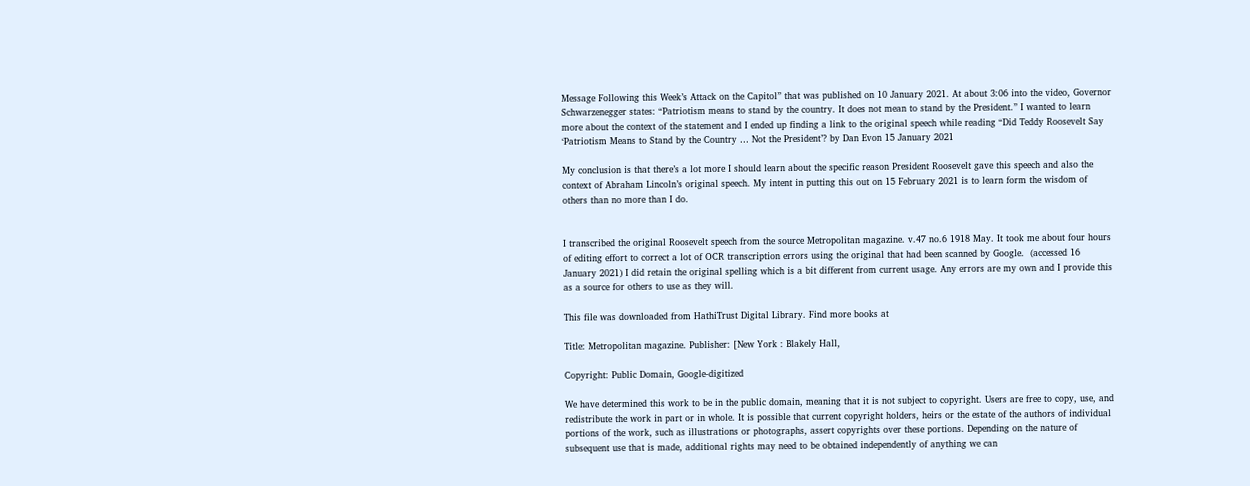Message Following this Week’s Attack on the Capitol” that was published on 10 January 2021. At about 3:06 into the video, Governor Schwarzenegger states: “Patriotism means to stand by the country. It does not mean to stand by the President.” I wanted to learn more about the context of the statement and I ended up finding a link to the original speech while reading “Did Teddy Roosevelt Say ‘Patriotism Means to Stand by the Country … Not the President’? by Dan Evon 15 January 2021

My conclusion is that there’s a lot more I should learn about the specific reason President Roosevelt gave this speech and also the context of Abraham Lincoln’s original speech. My intent in putting this out on 15 February 2021 is to learn form the wisdom of others than no more than I do.


I transcribed the original Roosevelt speech from the source Metropolitan magazine. v.47 no.6 1918 May. It took me about four hours of editing effort to correct a lot of OCR transcription errors using the original that had been scanned by Google.  (accessed 16 January 2021) I did retain the original spelling which is a bit different from current usage. Any errors are my own and I provide this as a source for others to use as they will.

This file was downloaded from HathiTrust Digital Library. Find more books at

Title: Metropolitan magazine. Publisher: [New York : Blakely Hall,

Copyright: Public Domain, Google-digitized

We have determined this work to be in the public domain, meaning that it is not subject to copyright. Users are free to copy, use, and redistribute the work in part or in whole. It is possible that current copyright holders, heirs or the estate of the authors of individual portions of the work, such as illustrations or photographs, assert copyrights over these portions. Depending on the nature of subsequent use that is made, additional rights may need to be obtained independently of anything we can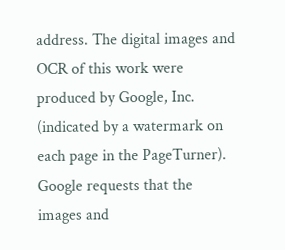address. The digital images and OCR of this work were produced by Google, Inc. (indicated by a watermark on each page in the PageTurner). Google requests that the images and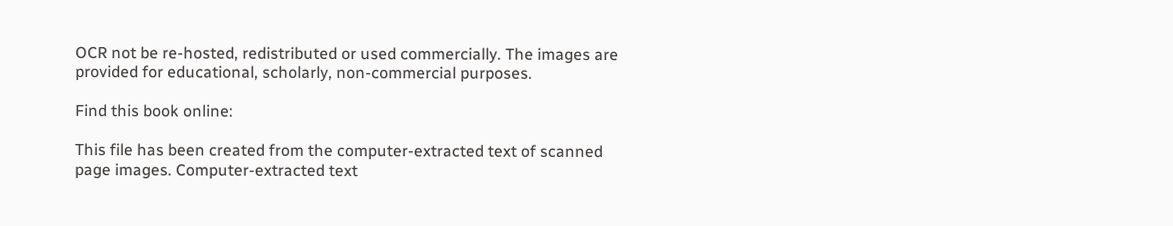OCR not be re-hosted, redistributed or used commercially. The images are provided for educational, scholarly, non-commercial purposes.

Find this book online:

This file has been created from the computer-extracted text of scanned page images. Computer-extracted text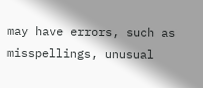may have errors, such as misspellings, unusual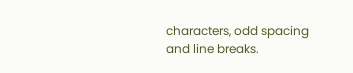characters, odd spacing and line breaks.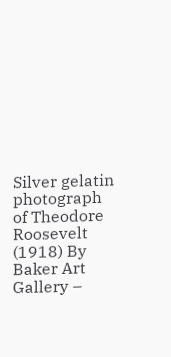Silver gelatin photograph of Theodore Roosevelt  (1918) By Baker Art Gallery –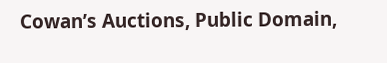Cowan’s Auctions, Public Domain,